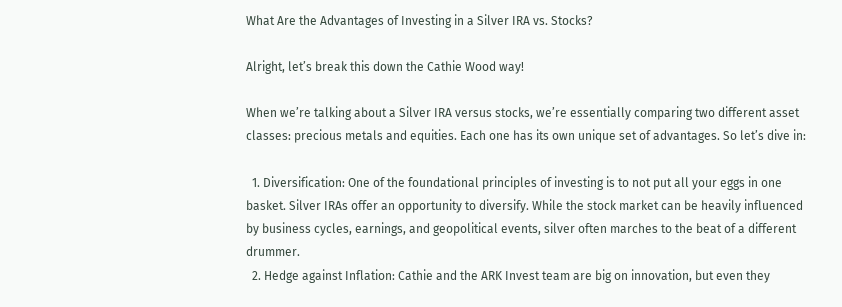What Are the Advantages of Investing in a Silver IRA vs. Stocks?

Alright, let’s break this down the Cathie Wood way!

When we’re talking about a Silver IRA versus stocks, we’re essentially comparing two different asset classes: precious metals and equities. Each one has its own unique set of advantages. So let’s dive in:

  1. Diversification: One of the foundational principles of investing is to not put all your eggs in one basket. Silver IRAs offer an opportunity to diversify. While the stock market can be heavily influenced by business cycles, earnings, and geopolitical events, silver often marches to the beat of a different drummer.
  2. Hedge against Inflation: Cathie and the ARK Invest team are big on innovation, but even they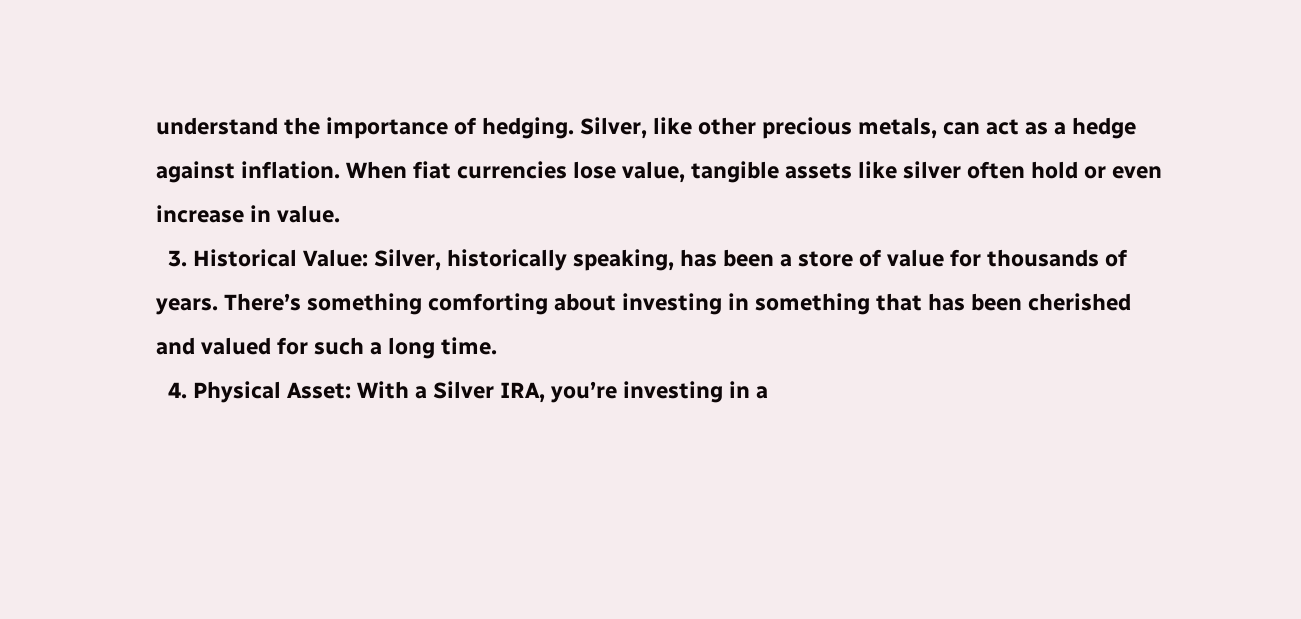understand the importance of hedging. Silver, like other precious metals, can act as a hedge against inflation. When fiat currencies lose value, tangible assets like silver often hold or even increase in value.
  3. Historical Value: Silver, historically speaking, has been a store of value for thousands of years. There’s something comforting about investing in something that has been cherished and valued for such a long time.
  4. Physical Asset: With a Silver IRA, you’re investing in a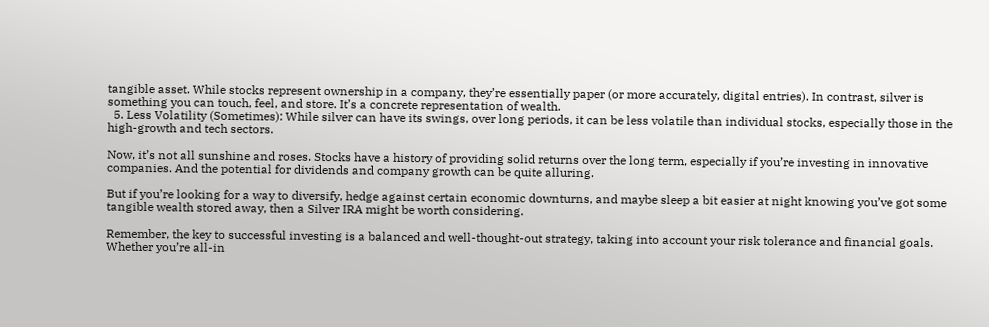tangible asset. While stocks represent ownership in a company, they’re essentially paper (or more accurately, digital entries). In contrast, silver is something you can touch, feel, and store. It’s a concrete representation of wealth.
  5. Less Volatility (Sometimes): While silver can have its swings, over long periods, it can be less volatile than individual stocks, especially those in the high-growth and tech sectors.

Now, it’s not all sunshine and roses. Stocks have a history of providing solid returns over the long term, especially if you’re investing in innovative companies. And the potential for dividends and company growth can be quite alluring.

But if you’re looking for a way to diversify, hedge against certain economic downturns, and maybe sleep a bit easier at night knowing you’ve got some tangible wealth stored away, then a Silver IRA might be worth considering.

Remember, the key to successful investing is a balanced and well-thought-out strategy, taking into account your risk tolerance and financial goals. Whether you’re all-in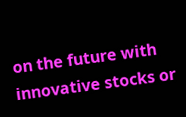on the future with innovative stocks or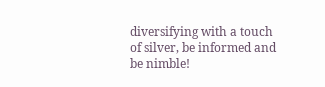diversifying with a touch of silver, be informed and be nimble!